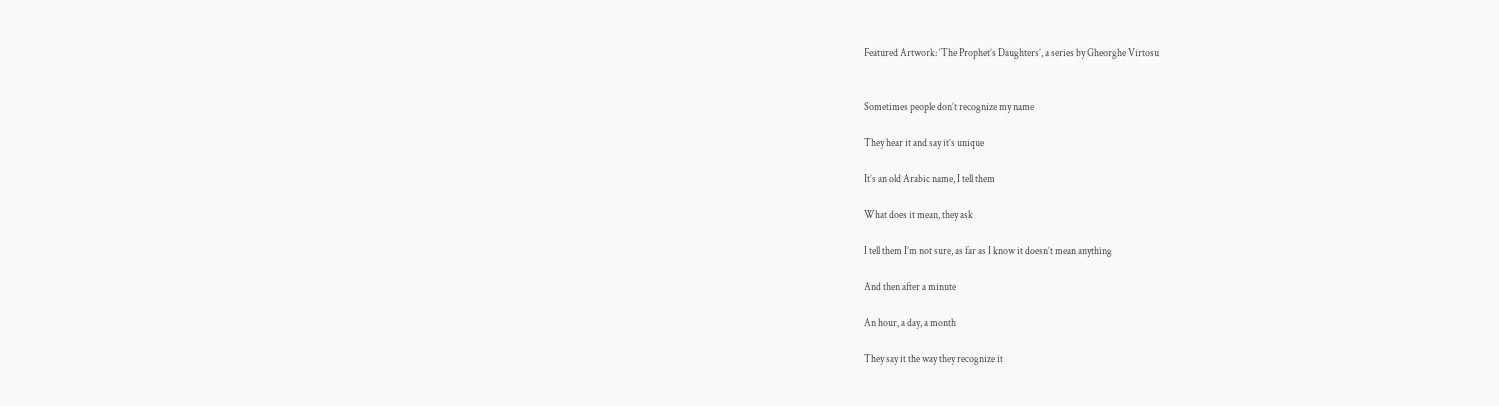Featured Artwork: ‘The Prophet’s Daughters’, a series by Gheorghe Virtosu


Sometimes people don’t recognize my name

They hear it and say it’s unique

It’s an old Arabic name, I tell them

What does it mean, they ask

I tell them I’m not sure, as far as I know it doesn’t mean anything

And then after a minute

An hour, a day, a month

They say it the way they recognize it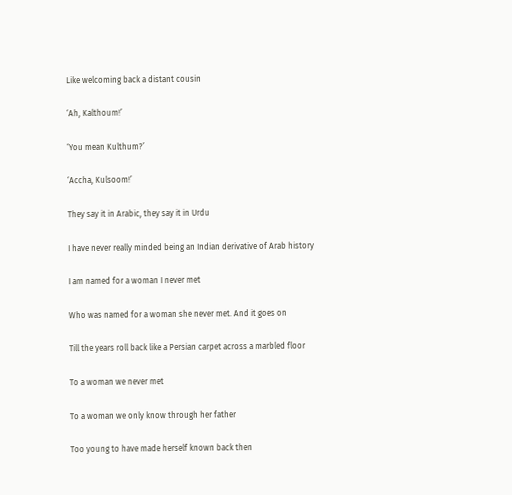Like welcoming back a distant cousin

‘Ah, Kalthoum!’

‘You mean Kulthum?’

‘Accha, Kulsoom!’

They say it in Arabic, they say it in Urdu

I have never really minded being an Indian derivative of Arab history

I am named for a woman I never met

Who was named for a woman she never met. And it goes on

Till the years roll back like a Persian carpet across a marbled floor

To a woman we never met

To a woman we only know through her father

Too young to have made herself known back then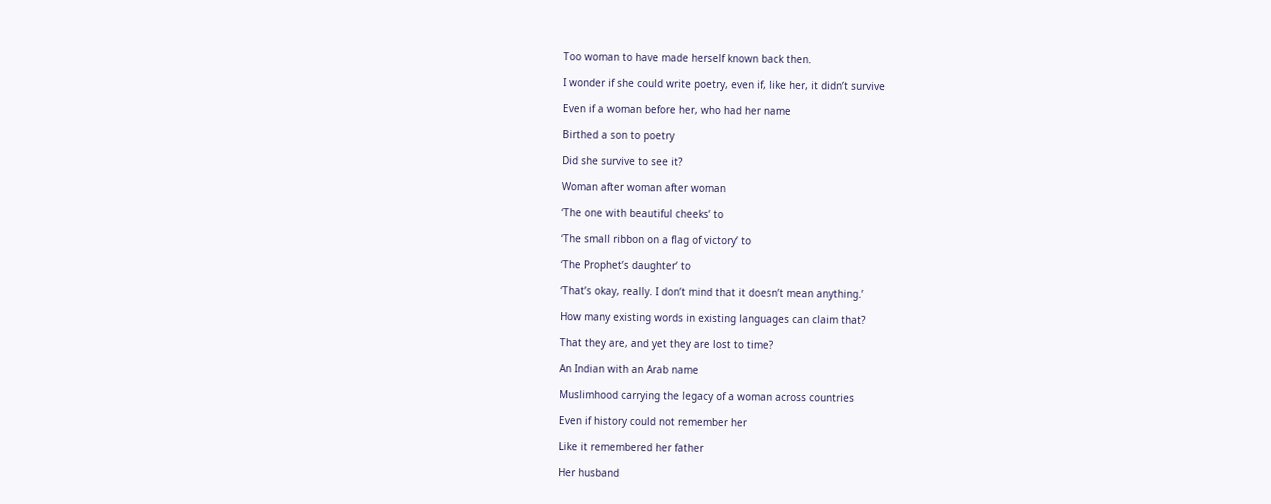Too woman to have made herself known back then.

I wonder if she could write poetry, even if, like her, it didn’t survive

Even if a woman before her, who had her name

Birthed a son to poetry

Did she survive to see it?

Woman after woman after woman

‘The one with beautiful cheeks’ to

‘The small ribbon on a flag of victory’ to

‘The Prophet’s daughter’ to

‘That’s okay, really. I don’t mind that it doesn’t mean anything.’

How many existing words in existing languages can claim that?

That they are, and yet they are lost to time?

An Indian with an Arab name

Muslimhood carrying the legacy of a woman across countries

Even if history could not remember her

Like it remembered her father

Her husband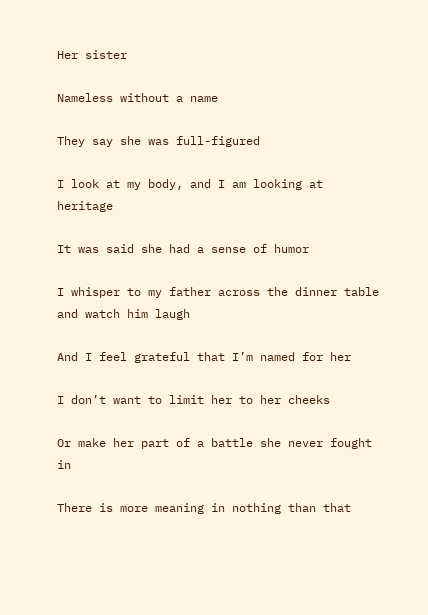Her sister

Nameless without a name

They say she was full-figured

I look at my body, and I am looking at heritage

It was said she had a sense of humor

I whisper to my father across the dinner table and watch him laugh

And I feel grateful that I’m named for her

I don’t want to limit her to her cheeks

Or make her part of a battle she never fought in

There is more meaning in nothing than that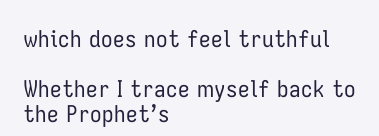which does not feel truthful

Whether I trace myself back to the Prophet’s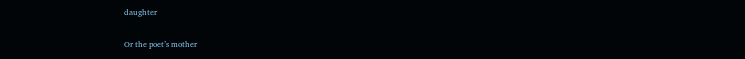daughter

Or the poet’s mother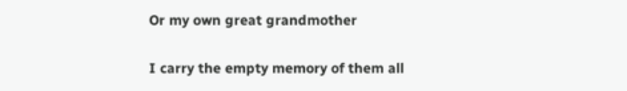Or my own great grandmother

I carry the empty memory of them all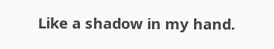Like a shadow in my hand.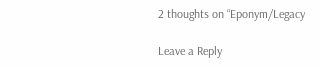2 thoughts on “Eponym/Legacy

Leave a Reply